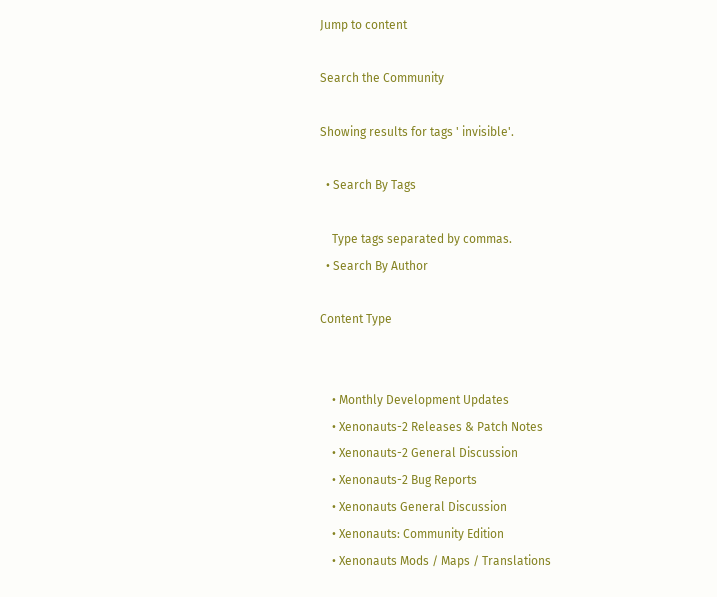Jump to content

Search the Community

Showing results for tags ' invisible'.

  • Search By Tags

    Type tags separated by commas.
  • Search By Author

Content Type


    • Monthly Development Updates
    • Xenonauts-2 Releases & Patch Notes
    • Xenonauts-2 General Discussion
    • Xenonauts-2 Bug Reports
    • Xenonauts General Discussion
    • Xenonauts: Community Edition
    • Xenonauts Mods / Maps / Translations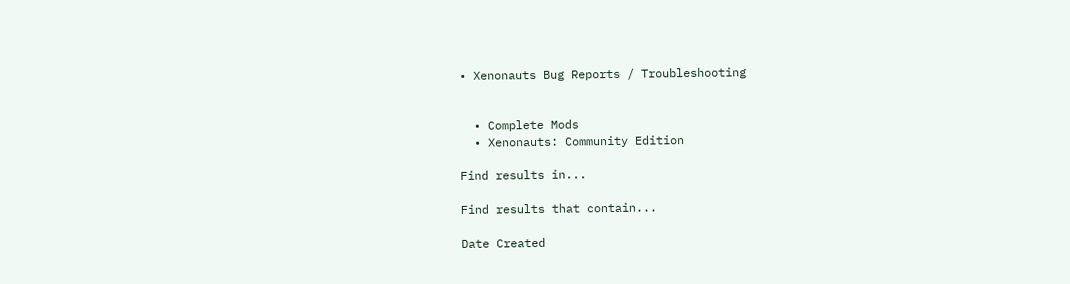• Xenonauts Bug Reports / Troubleshooting


  • Complete Mods
  • Xenonauts: Community Edition

Find results in...

Find results that contain...

Date Created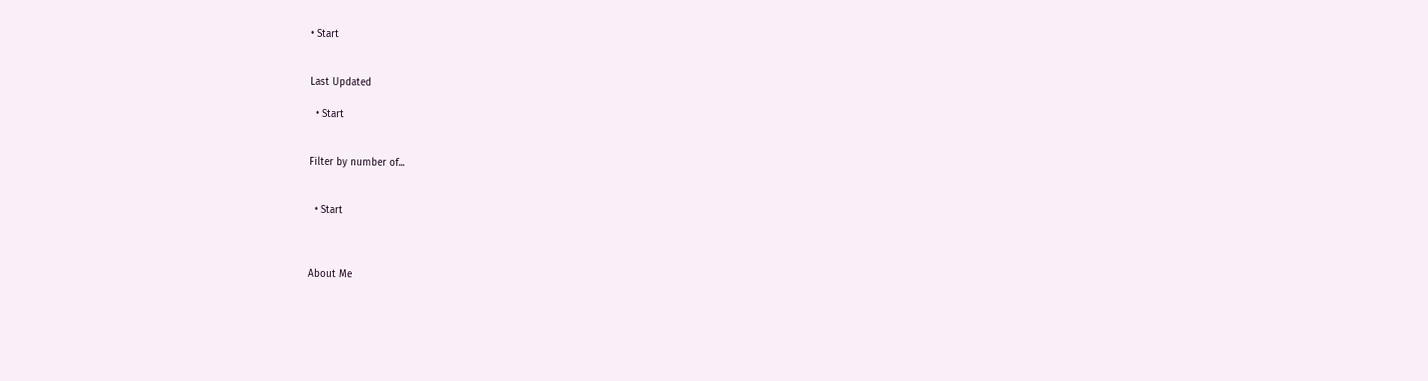• Start


Last Updated

  • Start


Filter by number of...


  • Start



About Me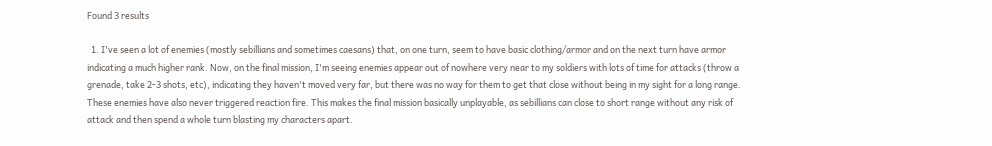Found 3 results

  1. I've seen a lot of enemies (mostly sebillians and sometimes caesans) that, on one turn, seem to have basic clothing/armor and on the next turn have armor indicating a much higher rank. Now, on the final mission, I'm seeing enemies appear out of nowhere very near to my soldiers with lots of time for attacks (throw a grenade, take 2-3 shots, etc), indicating they haven't moved very far, but there was no way for them to get that close without being in my sight for a long range. These enemies have also never triggered reaction fire. This makes the final mission basically unplayable, as sebillians can close to short range without any risk of attack and then spend a whole turn blasting my characters apart.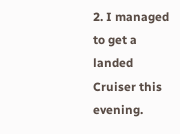2. I managed to get a landed Cruiser this evening.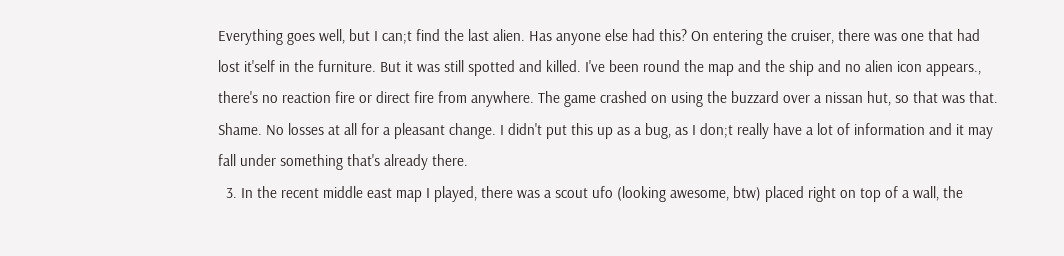Everything goes well, but I can;t find the last alien. Has anyone else had this? On entering the cruiser, there was one that had lost it'self in the furniture. But it was still spotted and killed. I've been round the map and the ship and no alien icon appears., there's no reaction fire or direct fire from anywhere. The game crashed on using the buzzard over a nissan hut, so that was that. Shame. No losses at all for a pleasant change. I didn't put this up as a bug, as I don;t really have a lot of information and it may fall under something that's already there.
  3. In the recent middle east map I played, there was a scout ufo (looking awesome, btw) placed right on top of a wall, the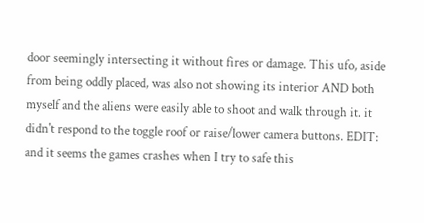door seemingly intersecting it without fires or damage. This ufo, aside from being oddly placed, was also not showing its interior AND both myself and the aliens were easily able to shoot and walk through it. it didn't respond to the toggle roof or raise/lower camera buttons. EDIT: and it seems the games crashes when I try to safe this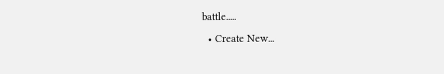battle.....
  • Create New...